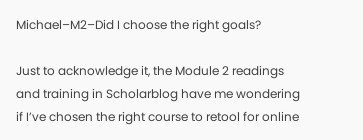Michael–M2–Did I choose the right goals?

Just to acknowledge it, the Module 2 readings and training in Scholarblog have me wondering if I’ve chosen the right course to retool for online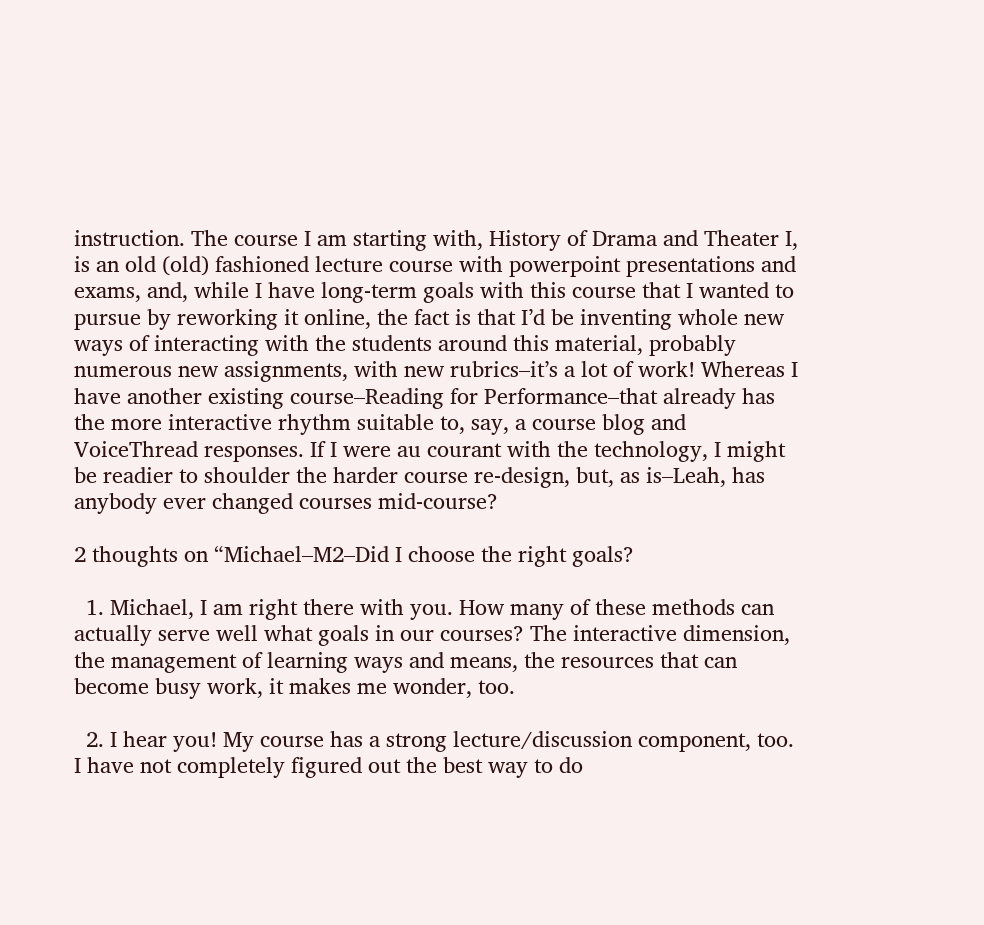instruction. The course I am starting with, History of Drama and Theater I, is an old (old) fashioned lecture course with powerpoint presentations and exams, and, while I have long-term goals with this course that I wanted to pursue by reworking it online, the fact is that I’d be inventing whole new ways of interacting with the students around this material, probably numerous new assignments, with new rubrics–it’s a lot of work! Whereas I have another existing course–Reading for Performance–that already has the more interactive rhythm suitable to, say, a course blog and VoiceThread responses. If I were au courant with the technology, I might be readier to shoulder the harder course re-design, but, as is–Leah, has anybody ever changed courses mid-course?

2 thoughts on “Michael–M2–Did I choose the right goals?

  1. Michael, I am right there with you. How many of these methods can actually serve well what goals in our courses? The interactive dimension, the management of learning ways and means, the resources that can become busy work, it makes me wonder, too.

  2. I hear you! My course has a strong lecture/discussion component, too. I have not completely figured out the best way to do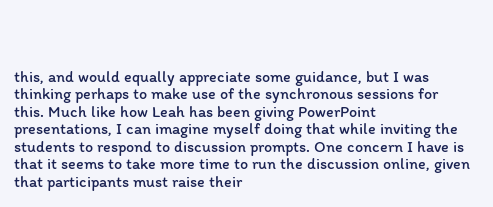this, and would equally appreciate some guidance, but I was thinking perhaps to make use of the synchronous sessions for this. Much like how Leah has been giving PowerPoint presentations, I can imagine myself doing that while inviting the students to respond to discussion prompts. One concern I have is that it seems to take more time to run the discussion online, given that participants must raise their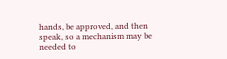hands, be approved, and then speak, so a mechanism may be needed to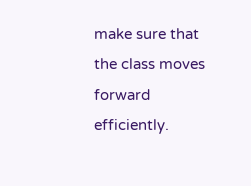make sure that the class moves forward efficiently.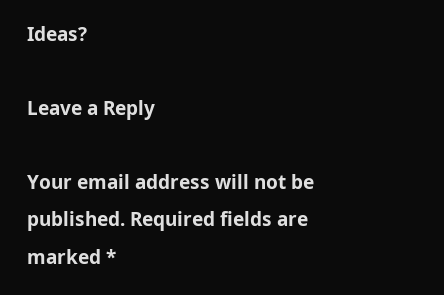Ideas?

Leave a Reply

Your email address will not be published. Required fields are marked *